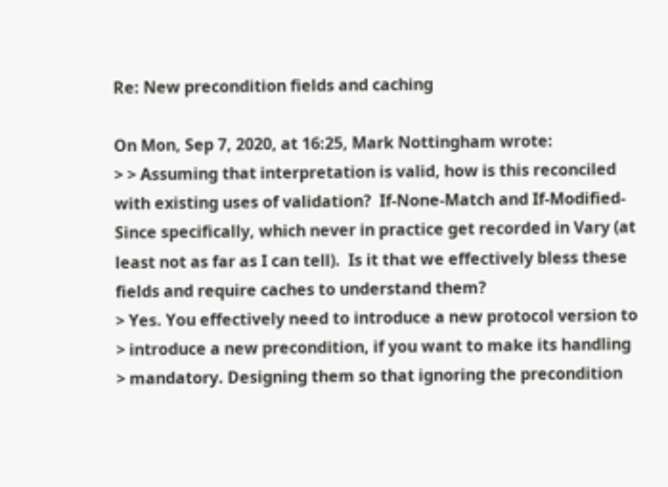Re: New precondition fields and caching

On Mon, Sep 7, 2020, at 16:25, Mark Nottingham wrote:
> > Assuming that interpretation is valid, how is this reconciled with existing uses of validation?  If-None-Match and If-Modified-Since specifically, which never in practice get recorded in Vary (at least not as far as I can tell).  Is it that we effectively bless these fields and require caches to understand them?
> Yes. You effectively need to introduce a new protocol version to
> introduce a new precondition, if you want to make its handling
> mandatory. Designing them so that ignoring the precondition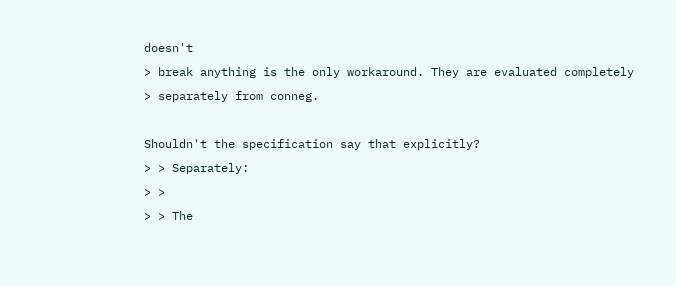doesn't
> break anything is the only workaround. They are evaluated completely
> separately from conneg.

Shouldn't the specification say that explicitly?
> > Separately:
> >
> > The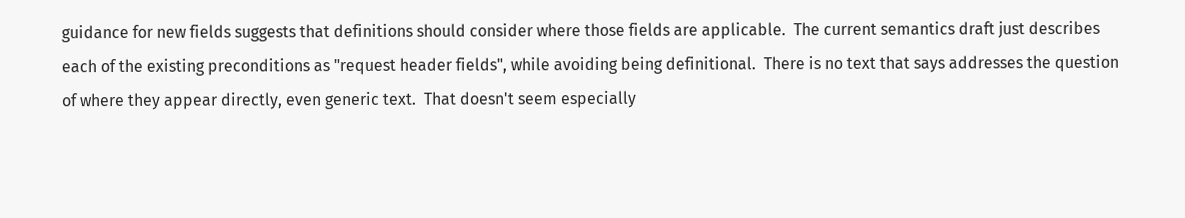guidance for new fields suggests that definitions should consider where those fields are applicable.  The current semantics draft just describes each of the existing preconditions as "request header fields", while avoiding being definitional.  There is no text that says addresses the question of where they appear directly, even generic text.  That doesn't seem especially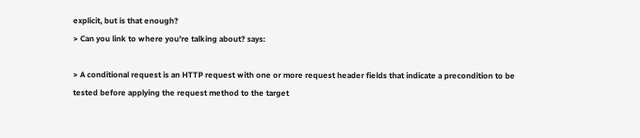explicit, but is that enough?
> Can you link to where you're talking about? says:

> A conditional request is an HTTP request with one or more request header fields that indicate a precondition to be tested before applying the request method to the target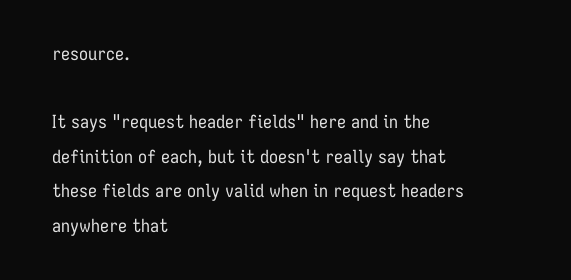resource.

It says "request header fields" here and in the definition of each, but it doesn't really say that these fields are only valid when in request headers anywhere that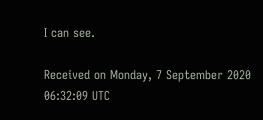I can see.

Received on Monday, 7 September 2020 06:32:09 UTC